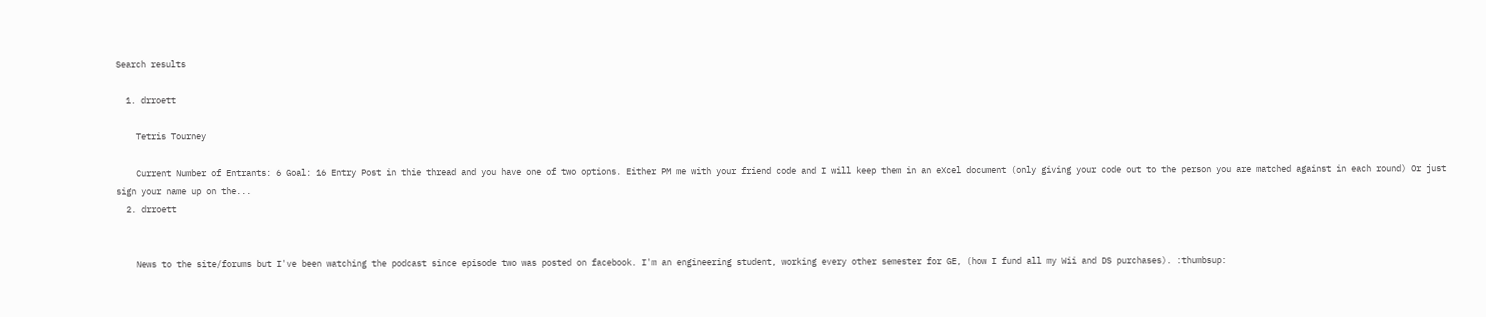Search results

  1. drroett

    Tetris Tourney

    Current Number of Entrants: 6 Goal: 16 Entry Post in thie thread and you have one of two options. Either PM me with your friend code and I will keep them in an eXcel document (only giving your code out to the person you are matched against in each round) Or just sign your name up on the...
  2. drroett


    News to the site/forums but I've been watching the podcast since episode two was posted on facebook. I'm an engineering student, working every other semester for GE, (how I fund all my Wii and DS purchases). :thumbsup: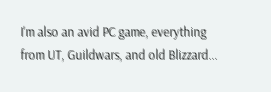I'm also an avid PC game, everything from UT, Guildwars, and old Blizzard...